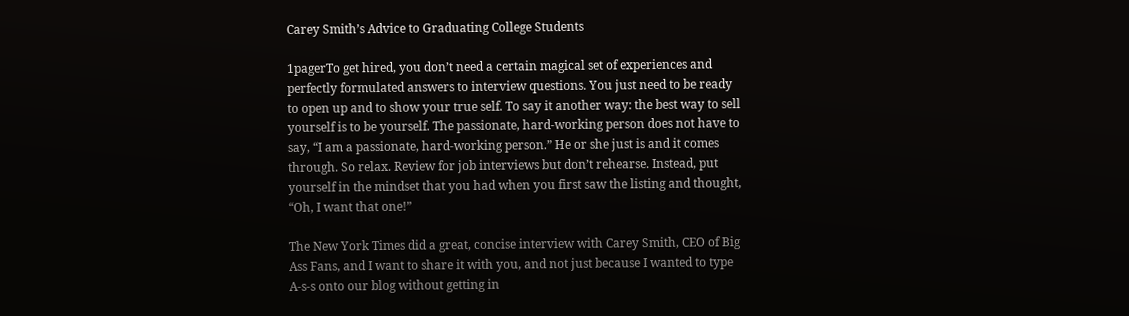Carey Smith’s Advice to Graduating College Students

1pagerTo get hired, you don’t need a certain magical set of experiences and perfectly formulated answers to interview questions. You just need to be ready to open up and to show your true self. To say it another way: the best way to sell yourself is to be yourself. The passionate, hard-working person does not have to say, “I am a passionate, hard-working person.” He or she just is and it comes through. So relax. Review for job interviews but don’t rehearse. Instead, put yourself in the mindset that you had when you first saw the listing and thought, “Oh, I want that one!”

The New York Times did a great, concise interview with Carey Smith, CEO of Big Ass Fans, and I want to share it with you, and not just because I wanted to type A-s-s onto our blog without getting in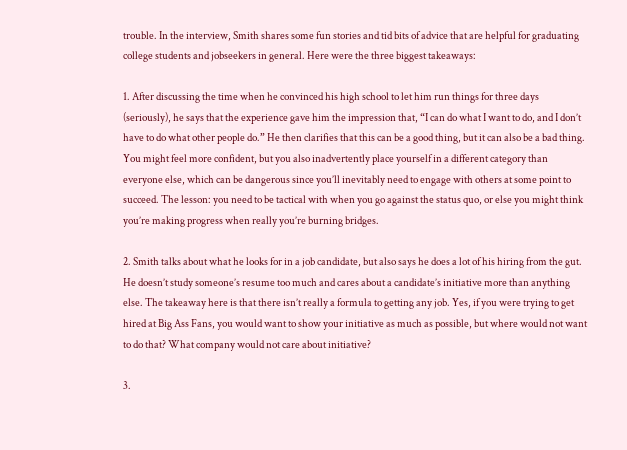trouble. In the interview, Smith shares some fun stories and tid bits of advice that are helpful for graduating college students and jobseekers in general. Here were the three biggest takeaways:

1. After discussing the time when he convinced his high school to let him run things for three days (seriously), he says that the experience gave him the impression that, “I can do what I want to do, and I don’t have to do what other people do.” He then clarifies that this can be a good thing, but it can also be a bad thing. You might feel more confident, but you also inadvertently place yourself in a different category than everyone else, which can be dangerous since you’ll inevitably need to engage with others at some point to succeed. The lesson: you need to be tactical with when you go against the status quo, or else you might think you’re making progress when really you’re burning bridges.

2. Smith talks about what he looks for in a job candidate, but also says he does a lot of his hiring from the gut. He doesn’t study someone’s resume too much and cares about a candidate’s initiative more than anything else. The takeaway here is that there isn’t really a formula to getting any job. Yes, if you were trying to get hired at Big Ass Fans, you would want to show your initiative as much as possible, but where would not want to do that? What company would not care about initiative?

3.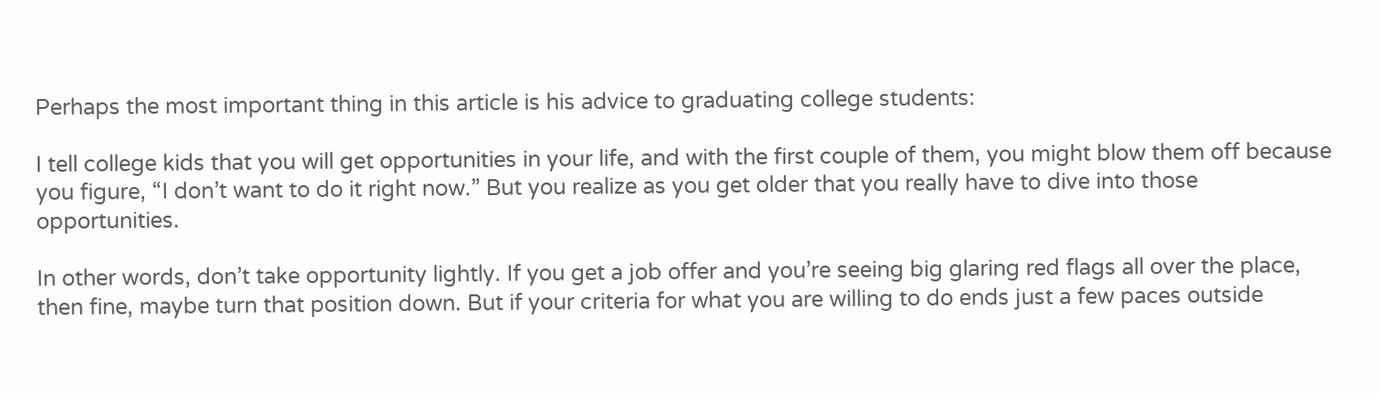Perhaps the most important thing in this article is his advice to graduating college students:

I tell college kids that you will get opportunities in your life, and with the first couple of them, you might blow them off because you figure, “I don’t want to do it right now.” But you realize as you get older that you really have to dive into those opportunities.

In other words, don’t take opportunity lightly. If you get a job offer and you’re seeing big glaring red flags all over the place, then fine, maybe turn that position down. But if your criteria for what you are willing to do ends just a few paces outside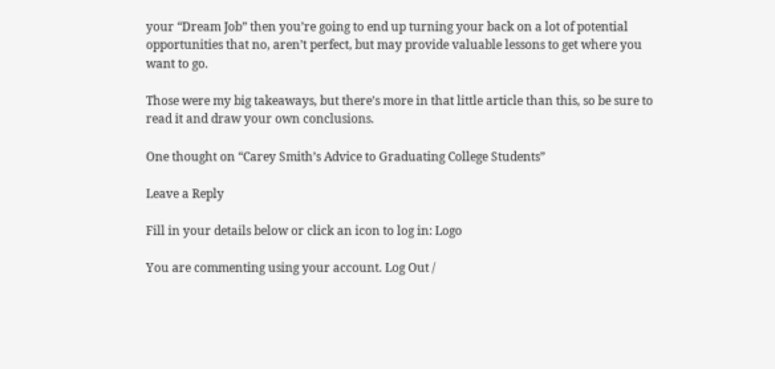your “Dream Job” then you’re going to end up turning your back on a lot of potential opportunities that no, aren’t perfect, but may provide valuable lessons to get where you want to go.

Those were my big takeaways, but there’s more in that little article than this, so be sure to read it and draw your own conclusions.

One thought on “Carey Smith’s Advice to Graduating College Students”

Leave a Reply

Fill in your details below or click an icon to log in: Logo

You are commenting using your account. Log Out /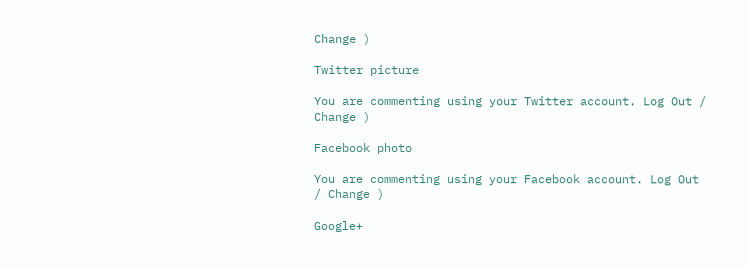Change )

Twitter picture

You are commenting using your Twitter account. Log Out / Change )

Facebook photo

You are commenting using your Facebook account. Log Out / Change )

Google+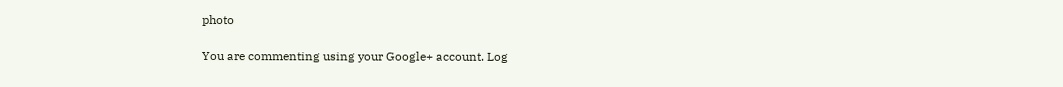photo

You are commenting using your Google+ account. Log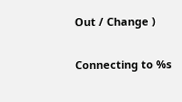Out / Change )

Connecting to %s